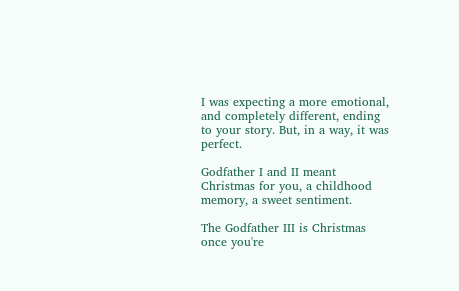I was expecting a more emotional, and completely different, ending to your story. But, in a way, it was perfect.

Godfather I and II meant Christmas for you, a childhood memory, a sweet sentiment.

The Godfather III is Christmas once you're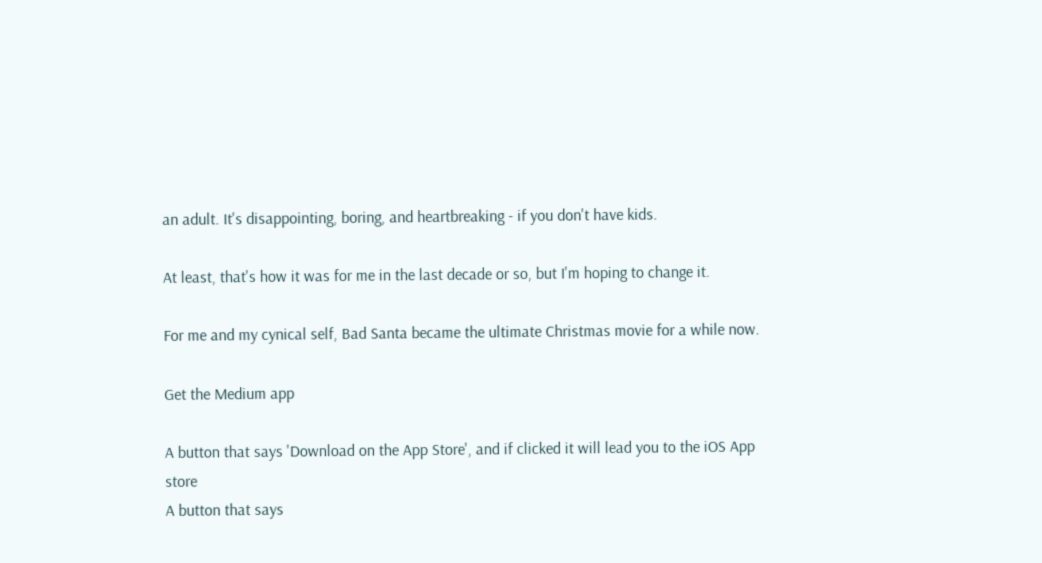an adult. It's disappointing, boring, and heartbreaking - if you don't have kids.

At least, that's how it was for me in the last decade or so, but I'm hoping to change it.

For me and my cynical self, Bad Santa became the ultimate Christmas movie for a while now.

Get the Medium app

A button that says 'Download on the App Store', and if clicked it will lead you to the iOS App store
A button that says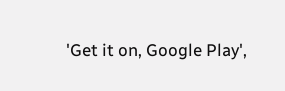'Get it on, Google Play',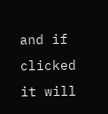and if clicked it will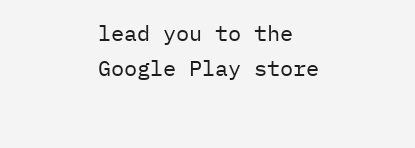lead you to the Google Play store